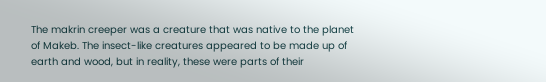The makrin creeper was a creature that was native to the planet of Makeb. The insect-like creatures appeared to be made up of earth and wood, but in reality, these were parts of their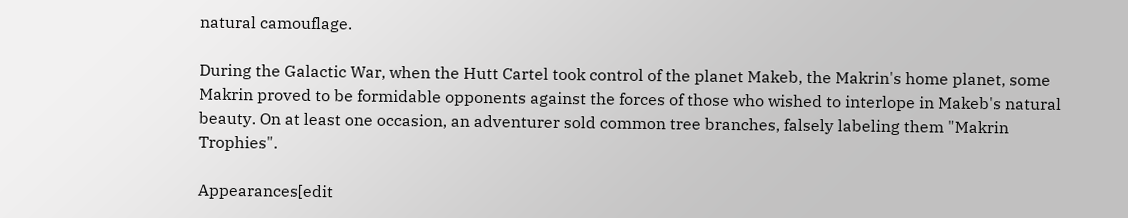natural camouflage.

During the Galactic War, when the Hutt Cartel took control of the planet Makeb, the Makrin's home planet, some Makrin proved to be formidable opponents against the forces of those who wished to interlope in Makeb's natural beauty. On at least one occasion, an adventurer sold common tree branches, falsely labeling them "Makrin Trophies".

Appearances[edit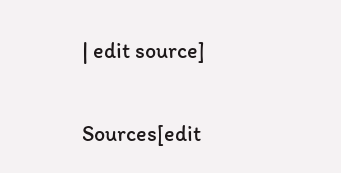| edit source]

Sources[edit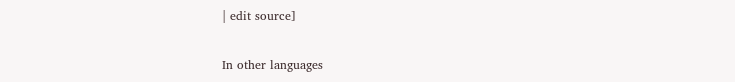| edit source]

In other languages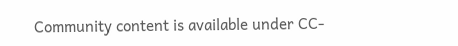Community content is available under CC-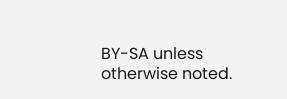BY-SA unless otherwise noted.